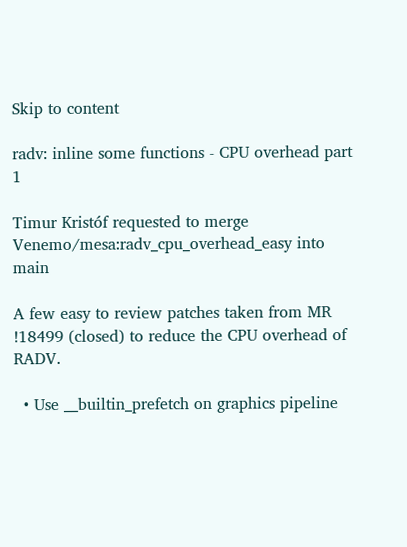Skip to content

radv: inline some functions - CPU overhead part 1

Timur Kristóf requested to merge Venemo/mesa:radv_cpu_overhead_easy into main

A few easy to review patches taken from MR !18499 (closed) to reduce the CPU overhead of RADV.

  • Use __builtin_prefetch on graphics pipeline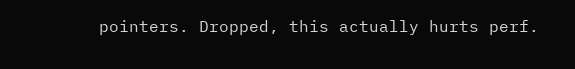pointers. Dropped, this actually hurts perf.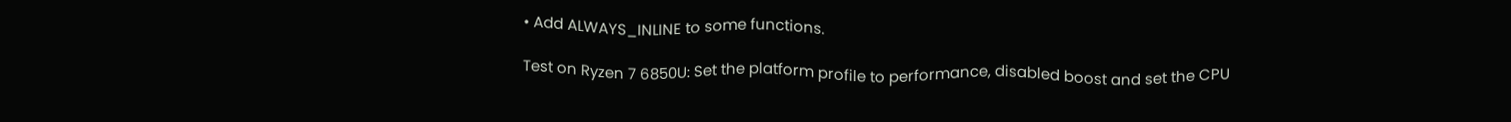• Add ALWAYS_INLINE to some functions.

Test on Ryzen 7 6850U: Set the platform profile to performance, disabled boost and set the CPU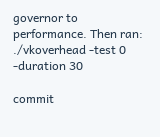governor to performance. Then ran: ./vkoverhead -test 0 -duration 30

commit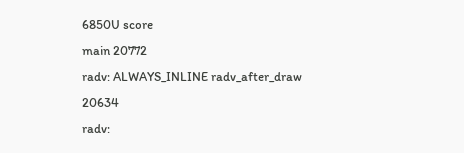6850U score
main 20772
radv: ALWAYS_INLINE radv_after_draw 20634
radv: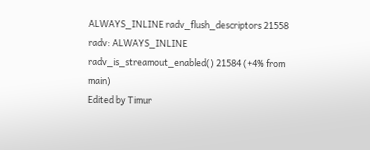ALWAYS_INLINE radv_flush_descriptors 21558
radv: ALWAYS_INLINE radv_is_streamout_enabled() 21584 (+4% from main)
Edited by Timur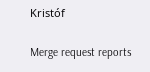Kristóf

Merge request reports